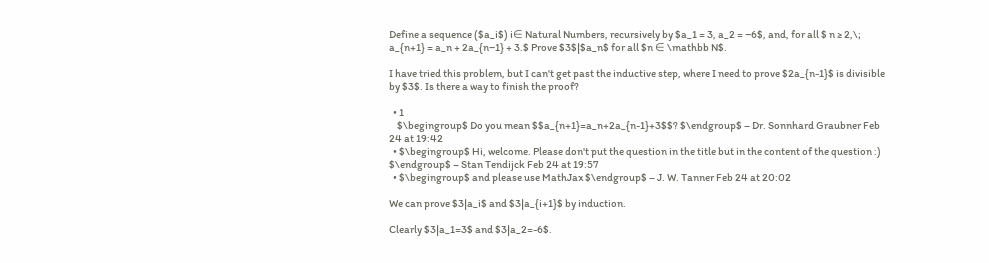Define a sequence ($a_i$) i∈ Natural Numbers, recursively by $a_1 = 3, a_2 = −6$, and, for all $ n ≥ 2,\; a_{n+1} = a_n + 2a_{n−1} + 3.$ Prove $3$|$a_n$ for all $n ∈ \mathbb N$.

I have tried this problem, but I can't get past the inductive step, where I need to prove $2a_{n-1}$ is divisible by $3$. Is there a way to finish the proof?

  • 1
    $\begingroup$ Do you mean $$a_{n+1}=a_n+2a_{n-1}+3$$? $\endgroup$ – Dr. Sonnhard Graubner Feb 24 at 19:42
  • $\begingroup$ Hi, welcome. Please don't put the question in the title but in the content of the question :) $\endgroup$ – Stan Tendijck Feb 24 at 19:57
  • $\begingroup$ and please use MathJax $\endgroup$ – J. W. Tanner Feb 24 at 20:02

We can prove $3|a_i$ and $3|a_{i+1}$ by induction.

Clearly $3|a_1=3$ and $3|a_2=-6$.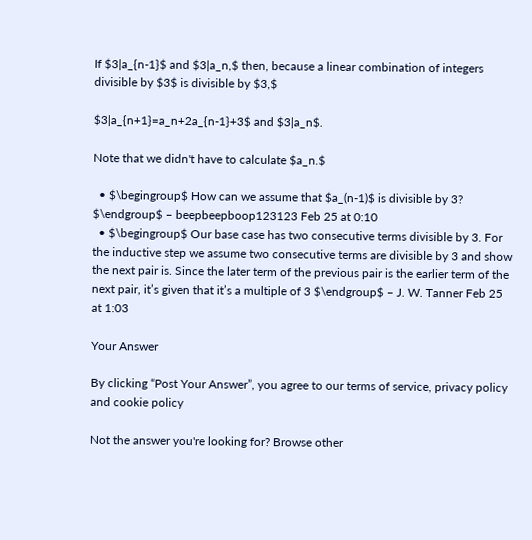If $3|a_{n-1}$ and $3|a_n,$ then, because a linear combination of integers divisible by $3$ is divisible by $3,$

$3|a_{n+1}=a_n+2a_{n-1}+3$ and $3|a_n$.

Note that we didn't have to calculate $a_n.$

  • $\begingroup$ How can we assume that $a_(n-1)$ is divisible by 3? $\endgroup$ – beepbeepboop123123 Feb 25 at 0:10
  • $\begingroup$ Our base case has two consecutive terms divisible by 3. For the inductive step we assume two consecutive terms are divisible by 3 and show the next pair is. Since the later term of the previous pair is the earlier term of the next pair, it’s given that it’s a multiple of 3 $\endgroup$ – J. W. Tanner Feb 25 at 1:03

Your Answer

By clicking “Post Your Answer”, you agree to our terms of service, privacy policy and cookie policy

Not the answer you're looking for? Browse other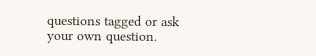questions tagged or ask your own question.